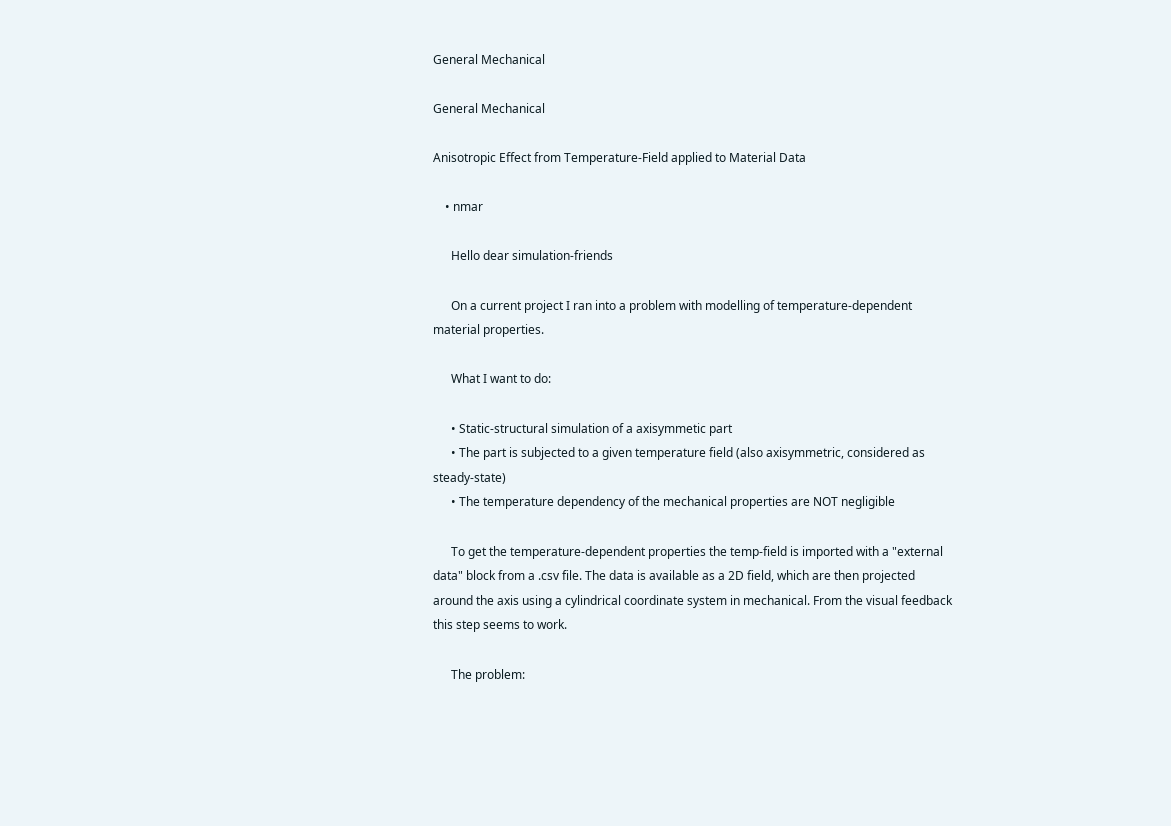General Mechanical

General Mechanical

Anisotropic Effect from Temperature-Field applied to Material Data

    • nmar

      Hello dear simulation-friends

      On a current project I ran into a problem with modelling of temperature-dependent material properties.

      What I want to do:

      • Static-structural simulation of a axisymmetic part
      • The part is subjected to a given temperature field (also axisymmetric, considered as steady-state)
      • The temperature dependency of the mechanical properties are NOT negligible

      To get the temperature-dependent properties the temp-field is imported with a "external data" block from a .csv file. The data is available as a 2D field, which are then projected around the axis using a cylindrical coordinate system in mechanical. From the visual feedback this step seems to work.

      The problem: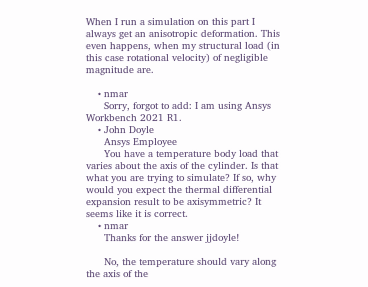When I run a simulation on this part I always get an anisotropic deformation. This even happens, when my structural load (in this case rotational velocity) of negligible magnitude are.

    • nmar
      Sorry, forgot to add: I am using Ansys Workbench 2021 R1.
    • John Doyle
      Ansys Employee
      You have a temperature body load that varies about the axis of the cylinder. Is that what you are trying to simulate? If so, why would you expect the thermal differential expansion result to be axisymmetric? It seems like it is correct.
    • nmar
      Thanks for the answer jjdoyle!

      No, the temperature should vary along the axis of the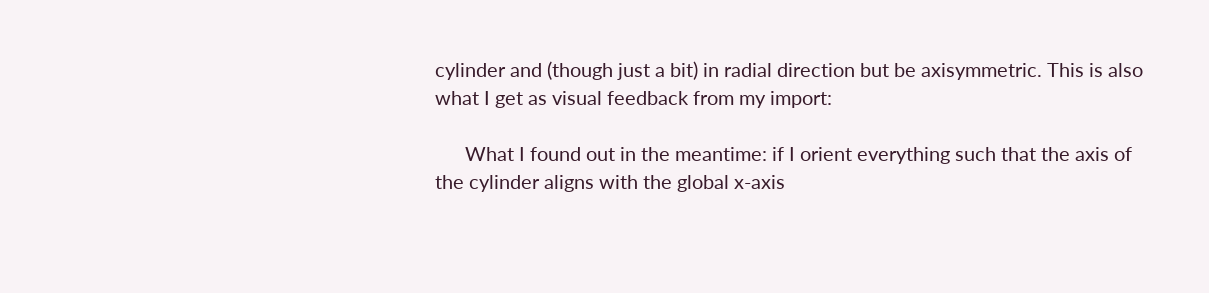cylinder and (though just a bit) in radial direction but be axisymmetric. This is also what I get as visual feedback from my import:

      What I found out in the meantime: if I orient everything such that the axis of the cylinder aligns with the global x-axis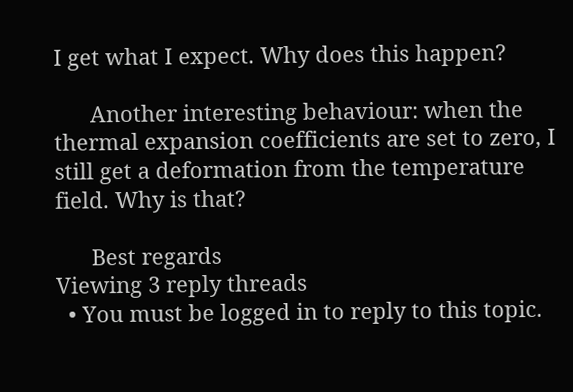I get what I expect. Why does this happen?

      Another interesting behaviour: when the thermal expansion coefficients are set to zero, I still get a deformation from the temperature field. Why is that?

      Best regards
Viewing 3 reply threads
  • You must be logged in to reply to this topic.